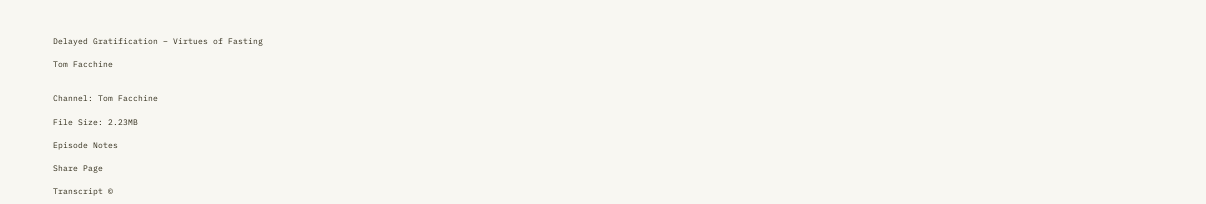Delayed Gratification – Virtues of Fasting

Tom Facchine


Channel: Tom Facchine

File Size: 2.23MB

Episode Notes

Share Page

Transcript ©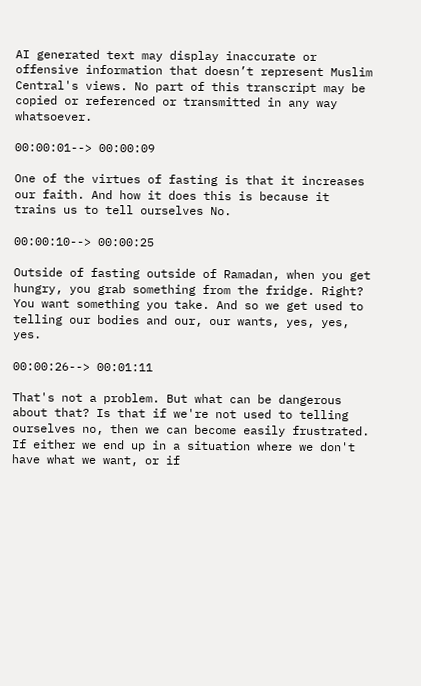AI generated text may display inaccurate or offensive information that doesn’t represent Muslim Central's views. No part of this transcript may be copied or referenced or transmitted in any way whatsoever.

00:00:01--> 00:00:09

One of the virtues of fasting is that it increases our faith. And how it does this is because it trains us to tell ourselves No.

00:00:10--> 00:00:25

Outside of fasting outside of Ramadan, when you get hungry, you grab something from the fridge. Right? You want something you take. And so we get used to telling our bodies and our, our wants, yes, yes, yes.

00:00:26--> 00:01:11

That's not a problem. But what can be dangerous about that? Is that if we're not used to telling ourselves no, then we can become easily frustrated. If either we end up in a situation where we don't have what we want, or if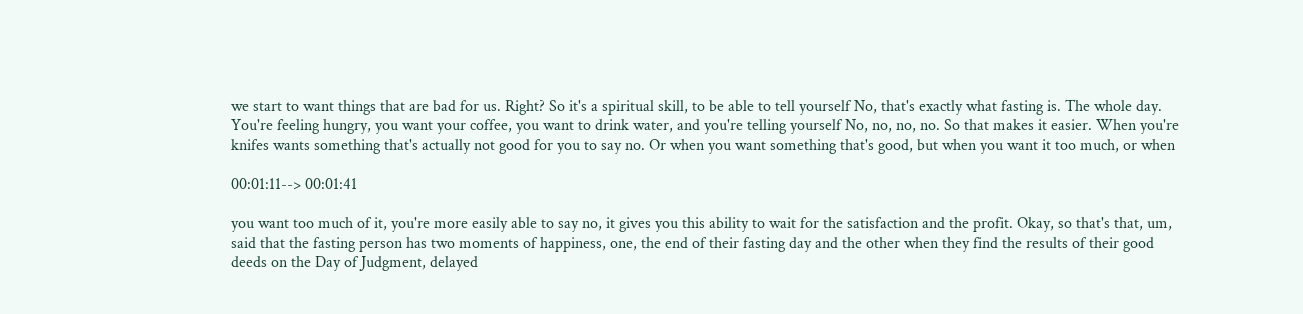we start to want things that are bad for us. Right? So it's a spiritual skill, to be able to tell yourself No, that's exactly what fasting is. The whole day. You're feeling hungry, you want your coffee, you want to drink water, and you're telling yourself No, no, no, no. So that makes it easier. When you're knifes wants something that's actually not good for you to say no. Or when you want something that's good, but when you want it too much, or when

00:01:11--> 00:01:41

you want too much of it, you're more easily able to say no, it gives you this ability to wait for the satisfaction and the profit. Okay, so that's that, um, said that the fasting person has two moments of happiness, one, the end of their fasting day and the other when they find the results of their good deeds on the Day of Judgment, delayed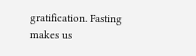gratification. Fasting makes us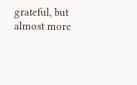grateful, but almost more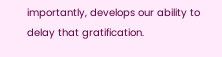importantly, develops our ability to delay that gratification.